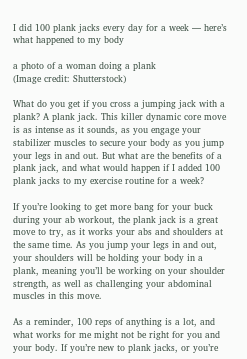I did 100 plank jacks every day for a week — here’s what happened to my body

a photo of a woman doing a plank
(Image credit: Shutterstock)

What do you get if you cross a jumping jack with a plank? A plank jack. This killer dynamic core move is as intense as it sounds, as you engage your stabilizer muscles to secure your body as you jump your legs in and out. But what are the benefits of a plank jack, and what would happen if I added 100 plank jacks to my exercise routine for a week?

If you’re looking to get more bang for your buck during your ab workout, the plank jack is a great move to try, as it works your abs and shoulders at the same time. As you jump your legs in and out, your shoulders will be holding your body in a plank, meaning you’ll be working on your shoulder strength, as well as challenging your abdominal muscles in this move.

As a reminder, 100 reps of anything is a lot, and what works for me might not be right for you and your body. If you’re new to plank jacks, or you’re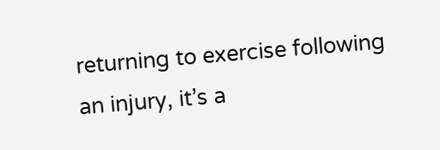returning to exercise following an injury, it’s a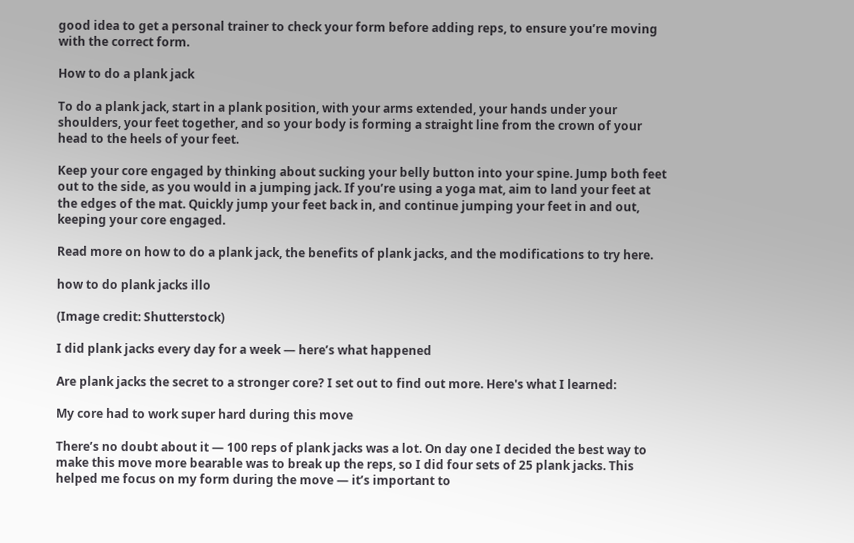good idea to get a personal trainer to check your form before adding reps, to ensure you’re moving with the correct form.

How to do a plank jack

To do a plank jack, start in a plank position, with your arms extended, your hands under your shoulders, your feet together, and so your body is forming a straight line from the crown of your head to the heels of your feet.

Keep your core engaged by thinking about sucking your belly button into your spine. Jump both feet out to the side, as you would in a jumping jack. If you’re using a yoga mat, aim to land your feet at the edges of the mat. Quickly jump your feet back in, and continue jumping your feet in and out, keeping your core engaged.

Read more on how to do a plank jack, the benefits of plank jacks, and the modifications to try here.

how to do plank jacks illo

(Image credit: Shutterstock)

I did plank jacks every day for a week — here’s what happened

Are plank jacks the secret to a stronger core? I set out to find out more. Here's what I learned:

My core had to work super hard during this move

There’s no doubt about it — 100 reps of plank jacks was a lot. On day one I decided the best way to make this move more bearable was to break up the reps, so I did four sets of 25 plank jacks. This helped me focus on my form during the move — it’s important to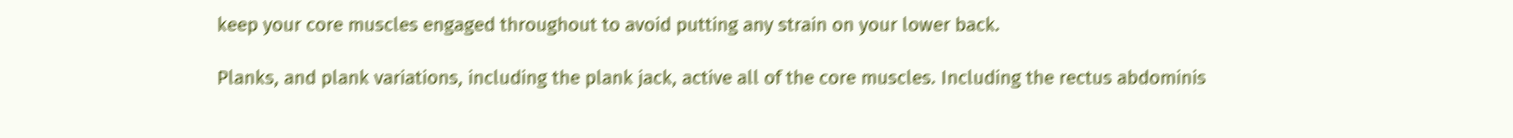keep your core muscles engaged throughout to avoid putting any strain on your lower back.

Planks, and plank variations, including the plank jack, active all of the core muscles. Including the rectus abdominis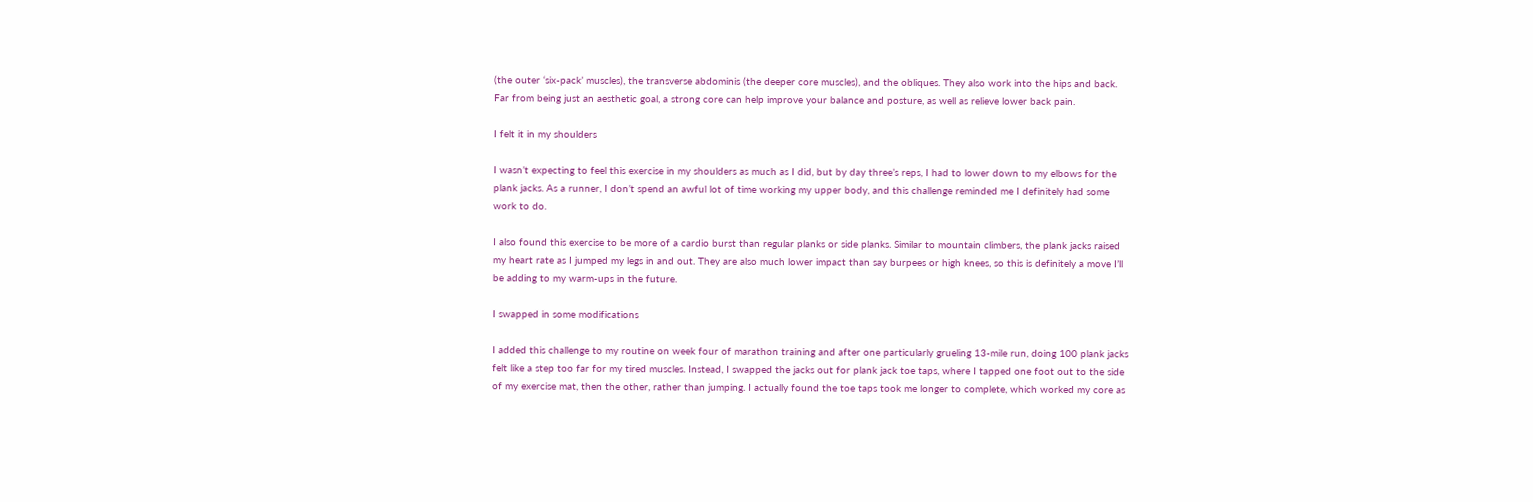(the outer ‘six-pack’ muscles), the transverse abdominis (the deeper core muscles), and the obliques. They also work into the hips and back. Far from being just an aesthetic goal, a strong core can help improve your balance and posture, as well as relieve lower back pain.

I felt it in my shoulders

I wasn’t expecting to feel this exercise in my shoulders as much as I did, but by day three’s reps, I had to lower down to my elbows for the plank jacks. As a runner, I don’t spend an awful lot of time working my upper body, and this challenge reminded me I definitely had some work to do.

I also found this exercise to be more of a cardio burst than regular planks or side planks. Similar to mountain climbers, the plank jacks raised my heart rate as I jumped my legs in and out. They are also much lower impact than say burpees or high knees, so this is definitely a move I’ll be adding to my warm-ups in the future.

I swapped in some modifications

I added this challenge to my routine on week four of marathon training and after one particularly grueling 13-mile run, doing 100 plank jacks felt like a step too far for my tired muscles. Instead, I swapped the jacks out for plank jack toe taps, where I tapped one foot out to the side of my exercise mat, then the other, rather than jumping. I actually found the toe taps took me longer to complete, which worked my core as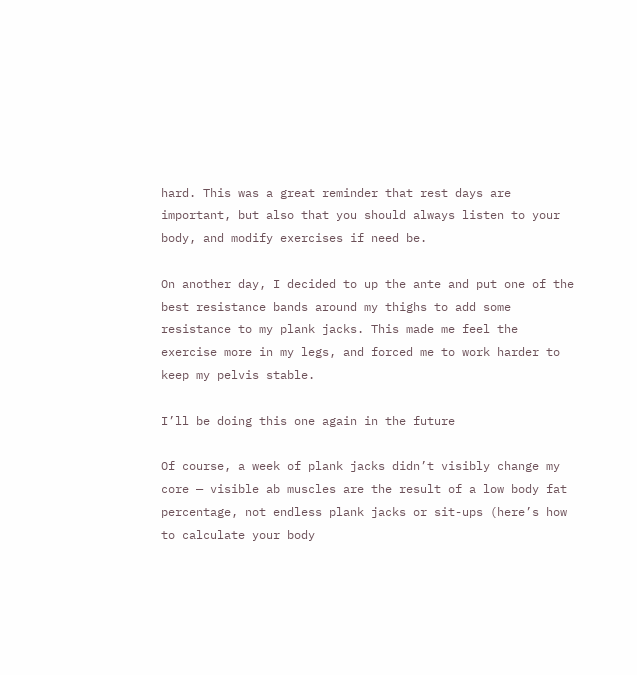hard. This was a great reminder that rest days are important, but also that you should always listen to your body, and modify exercises if need be.

On another day, I decided to up the ante and put one of the best resistance bands around my thighs to add some resistance to my plank jacks. This made me feel the exercise more in my legs, and forced me to work harder to keep my pelvis stable.

I’ll be doing this one again in the future

Of course, a week of plank jacks didn’t visibly change my core — visible ab muscles are the result of a low body fat percentage, not endless plank jacks or sit-ups (here’s how to calculate your body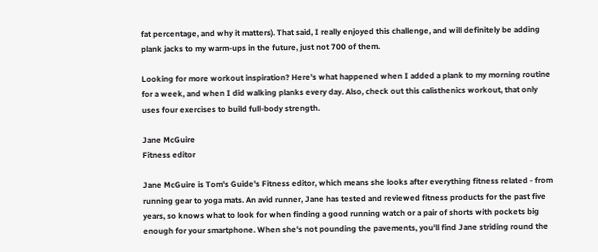fat percentage, and why it matters). That said, I really enjoyed this challenge, and will definitely be adding plank jacks to my warm-ups in the future, just not 700 of them.

Looking for more workout inspiration? Here's what happened when I added a plank to my morning routine for a week, and when I did walking planks every day. Also, check out this calisthenics workout, that only uses four exercises to build full-body strength.

Jane McGuire
Fitness editor

Jane McGuire is Tom's Guide's Fitness editor, which means she looks after everything fitness related - from running gear to yoga mats. An avid runner, Jane has tested and reviewed fitness products for the past five years, so knows what to look for when finding a good running watch or a pair of shorts with pockets big enough for your smartphone. When she's not pounding the pavements, you'll find Jane striding round the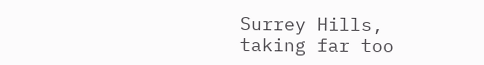Surrey Hills, taking far too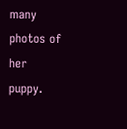many photos of her puppy.